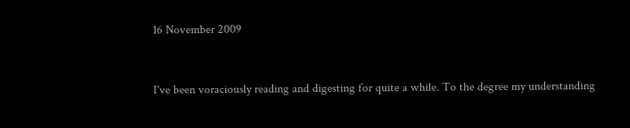16 November 2009


I've been voraciously reading and digesting for quite a while. To the degree my understanding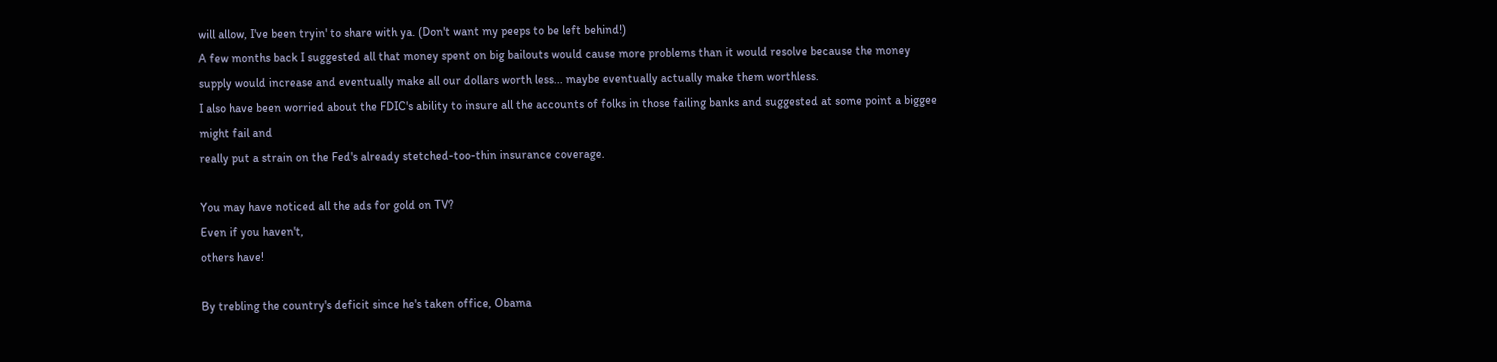will allow, I've been tryin' to share with ya. (Don't want my peeps to be left behind!)
A few months back I suggested all that money spent on big bailouts would cause more problems than it would resolve because the money supply would increase and eventually make all our dollars worth less... maybe eventually actually make them worthless.
I also have been worried about the FDIC's ability to insure all the accounts of folks in those failing banks and suggested at some point a biggee might fail and
really put a strain on the Fed's already stetched-too-thin insurance coverage.

You may have noticed all the ads for gold on TV?
Even if you haven't,
others have!

By trebling the country's deficit since he's taken office, Obama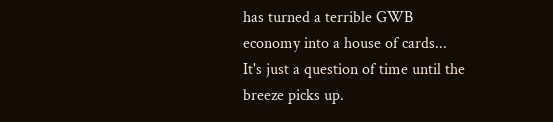has turned a terrible GWB economy into a house of cards...
It's just a question of time until the breeze picks up.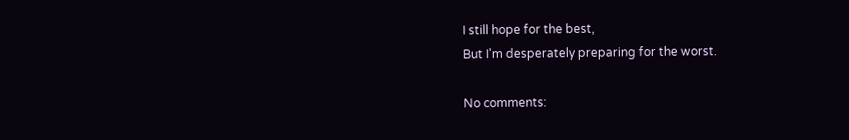I still hope for the best,
But I'm desperately preparing for the worst.

No comments: